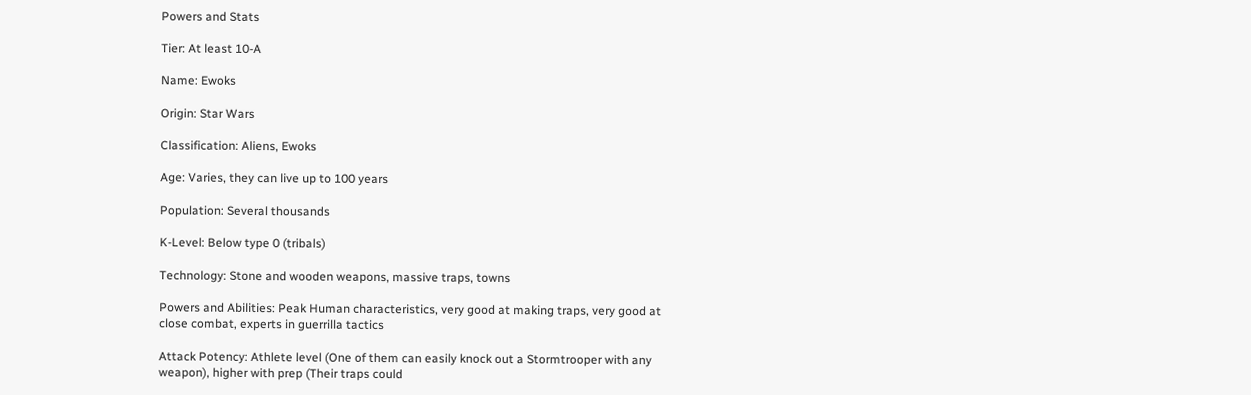Powers and Stats

Tier: At least 10-A

Name: Ewoks

Origin: Star Wars

Classification: Aliens, Ewoks

Age: Varies, they can live up to 100 years

Population: Several thousands

K-Level: Below type 0 (tribals)

Technology: Stone and wooden weapons, massive traps, towns

Powers and Abilities: Peak Human characteristics, very good at making traps, very good at close combat, experts in guerrilla tactics

Attack Potency: Athlete level (One of them can easily knock out a Stormtrooper with any weapon), higher with prep (Their traps could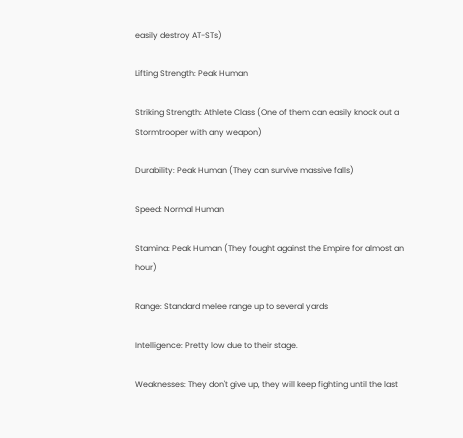easily destroy AT-STs)

Lifting Strength: Peak Human

Striking Strength: Athlete Class (One of them can easily knock out a Stormtrooper with any weapon)

Durability: Peak Human (They can survive massive falls)

Speed: Normal Human

Stamina: Peak Human (They fought against the Empire for almost an hour)

Range: Standard melee range up to several yards

Intelligence: Pretty low due to their stage.

Weaknesses: They don't give up, they will keep fighting until the last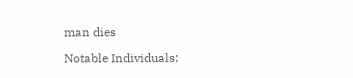man dies

Notable Individuals: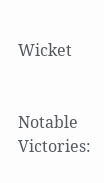Wicket


Notable Victories: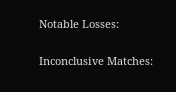Notable Losses:

Inconclusive Matches: